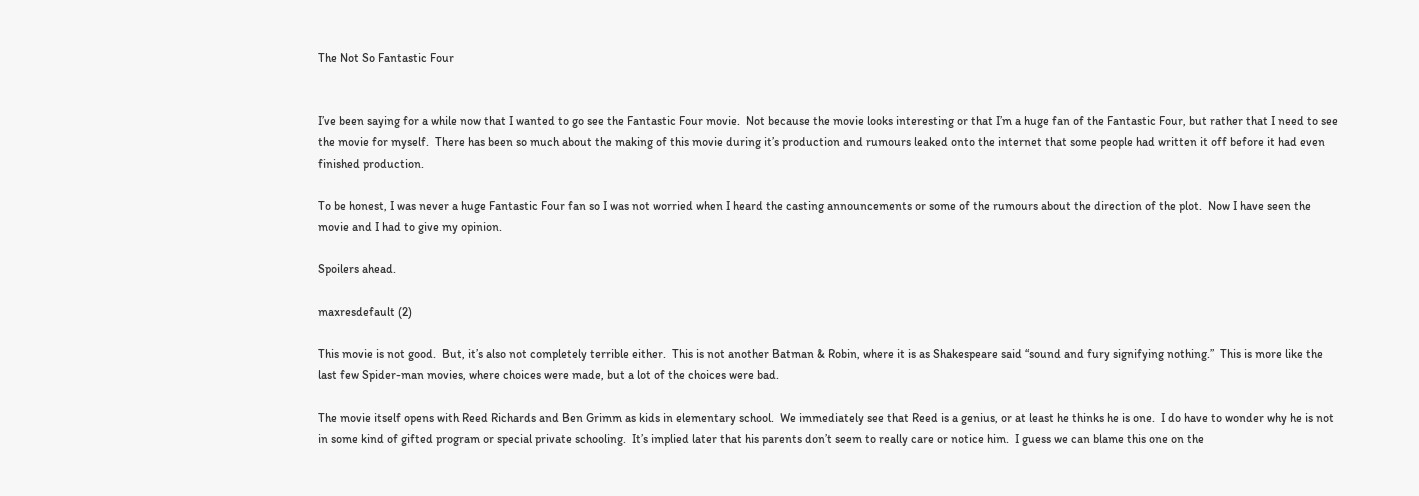The Not So Fantastic Four


I’ve been saying for a while now that I wanted to go see the Fantastic Four movie.  Not because the movie looks interesting or that I’m a huge fan of the Fantastic Four, but rather that I need to see the movie for myself.  There has been so much about the making of this movie during it’s production and rumours leaked onto the internet that some people had written it off before it had even finished production.

To be honest, I was never a huge Fantastic Four fan so I was not worried when I heard the casting announcements or some of the rumours about the direction of the plot.  Now I have seen the movie and I had to give my opinion.

Spoilers ahead.

maxresdefault (2)

This movie is not good.  But, it’s also not completely terrible either.  This is not another Batman & Robin, where it is as Shakespeare said “sound and fury signifying nothing.”  This is more like the last few Spider-man movies, where choices were made, but a lot of the choices were bad.

The movie itself opens with Reed Richards and Ben Grimm as kids in elementary school.  We immediately see that Reed is a genius, or at least he thinks he is one.  I do have to wonder why he is not in some kind of gifted program or special private schooling.  It’s implied later that his parents don’t seem to really care or notice him.  I guess we can blame this one on the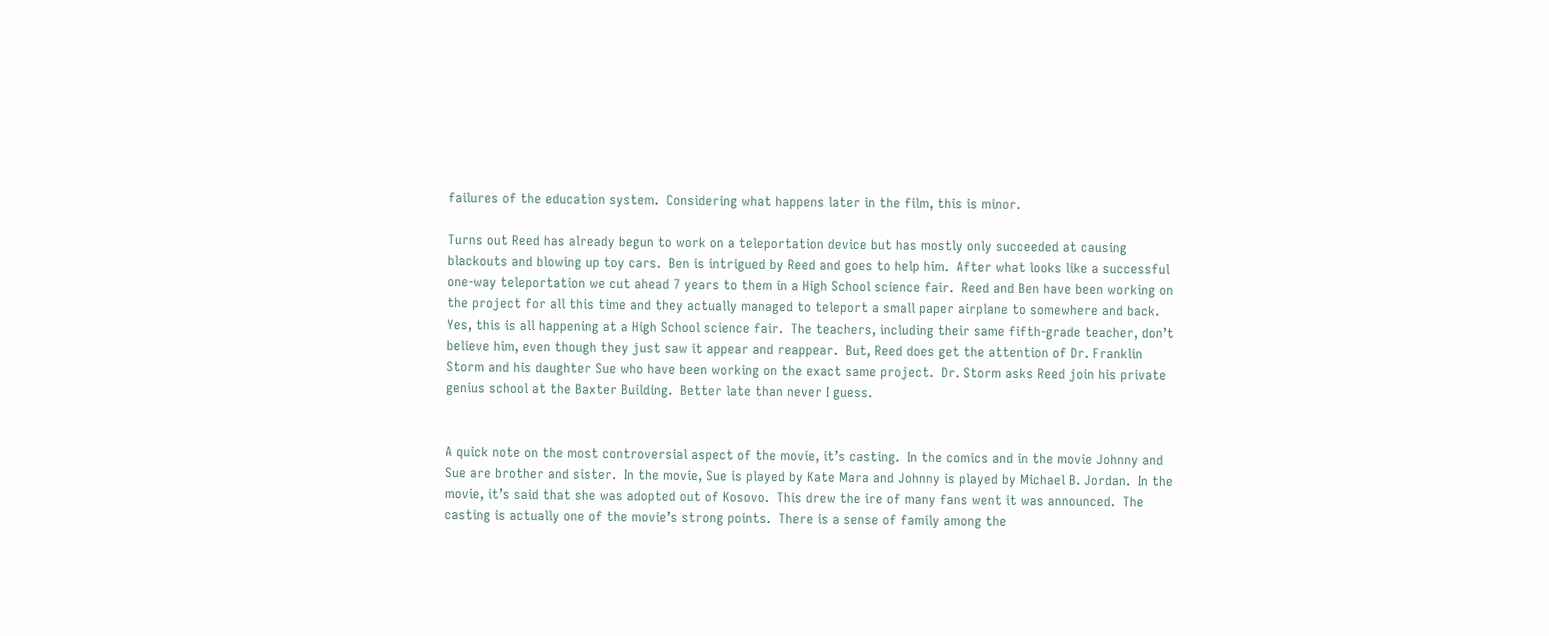failures of the education system.  Considering what happens later in the film, this is minor.

Turns out Reed has already begun to work on a teleportation device but has mostly only succeeded at causing blackouts and blowing up toy cars.  Ben is intrigued by Reed and goes to help him.  After what looks like a successful one-way teleportation we cut ahead 7 years to them in a High School science fair.  Reed and Ben have been working on the project for all this time and they actually managed to teleport a small paper airplane to somewhere and back.  Yes, this is all happening at a High School science fair.  The teachers, including their same fifth-grade teacher, don’t believe him, even though they just saw it appear and reappear.  But, Reed does get the attention of Dr. Franklin Storm and his daughter Sue who have been working on the exact same project.  Dr. Storm asks Reed join his private genius school at the Baxter Building.  Better late than never I guess.


A quick note on the most controversial aspect of the movie, it’s casting.  In the comics and in the movie Johnny and Sue are brother and sister.  In the movie, Sue is played by Kate Mara and Johnny is played by Michael B. Jordan.  In the movie, it’s said that she was adopted out of Kosovo.  This drew the ire of many fans went it was announced.  The casting is actually one of the movie’s strong points.  There is a sense of family among the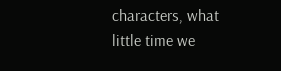characters, what little time we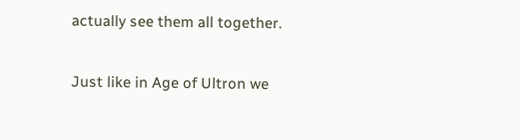actually see them all together.

Just like in Age of Ultron we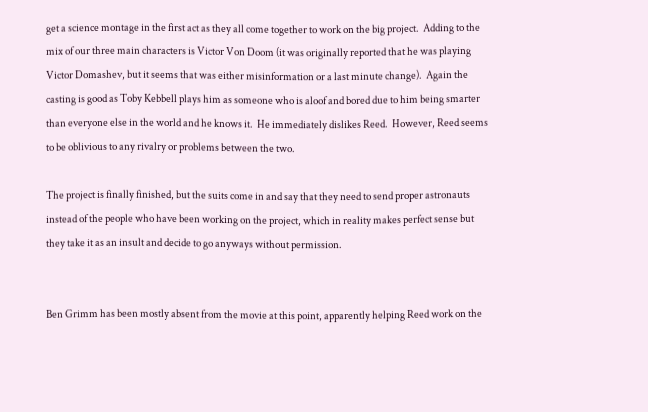get a science montage in the first act as they all come together to work on the big project.  Adding to the mix of our three main characters is Victor Von Doom (it was originally reported that he was playing Victor Domashev, but it seems that was either misinformation or a last minute change).  Again the casting is good as Toby Kebbell plays him as someone who is aloof and bored due to him being smarter than everyone else in the world and he knows it.  He immediately dislikes Reed.  However, Reed seems to be oblivious to any rivalry or problems between the two.

The project is finally finished, but the suits come in and say that they need to send proper astronauts instead of the people who have been working on the project, which in reality makes perfect sense but they take it as an insult and decide to go anyways without permission.


Ben Grimm has been mostly absent from the movie at this point, apparently helping Reed work on the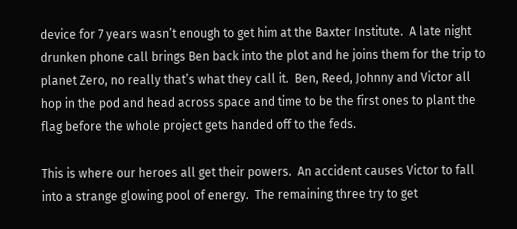device for 7 years wasn’t enough to get him at the Baxter Institute.  A late night drunken phone call brings Ben back into the plot and he joins them for the trip to planet Zero, no really that’s what they call it.  Ben, Reed, Johnny and Victor all hop in the pod and head across space and time to be the first ones to plant the flag before the whole project gets handed off to the feds.

This is where our heroes all get their powers.  An accident causes Victor to fall into a strange glowing pool of energy.  The remaining three try to get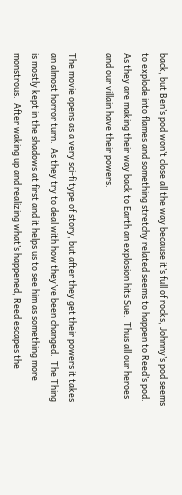back, but Ben’s pod won’t close all the way because it’s full of rocks, Johnny’s pod seems to explode into flames and something stretchy related seems to happen to Reed’s pod.  As they are making their way back to Earth an explosion hits Sue.  Thus all our heroes and our villain have their powers.

The movie opens as a very sci-fi type of story, but after they get their powers it takes an almost horror turn.  As they try to deal with how they’ve been changed.  The Thing is mostly kept in the shadows at first and it helps us to see him as something more monstrous.  After waking up and realizing what’s happened, Reed escapes the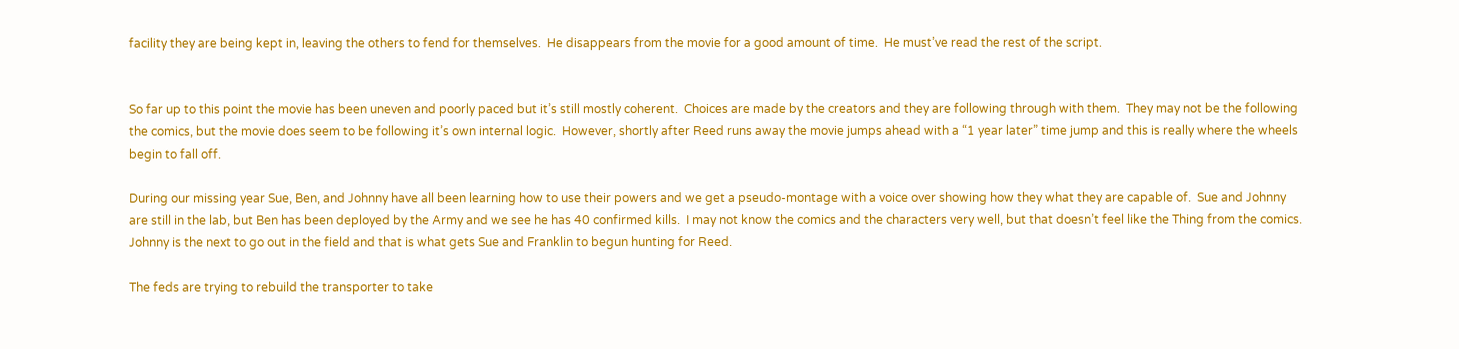facility they are being kept in, leaving the others to fend for themselves.  He disappears from the movie for a good amount of time.  He must’ve read the rest of the script.


So far up to this point the movie has been uneven and poorly paced but it’s still mostly coherent.  Choices are made by the creators and they are following through with them.  They may not be the following the comics, but the movie does seem to be following it’s own internal logic.  However, shortly after Reed runs away the movie jumps ahead with a “1 year later” time jump and this is really where the wheels begin to fall off.

During our missing year Sue, Ben, and Johnny have all been learning how to use their powers and we get a pseudo-montage with a voice over showing how they what they are capable of.  Sue and Johnny are still in the lab, but Ben has been deployed by the Army and we see he has 40 confirmed kills.  I may not know the comics and the characters very well, but that doesn’t feel like the Thing from the comics.  Johnny is the next to go out in the field and that is what gets Sue and Franklin to begun hunting for Reed.

The feds are trying to rebuild the transporter to take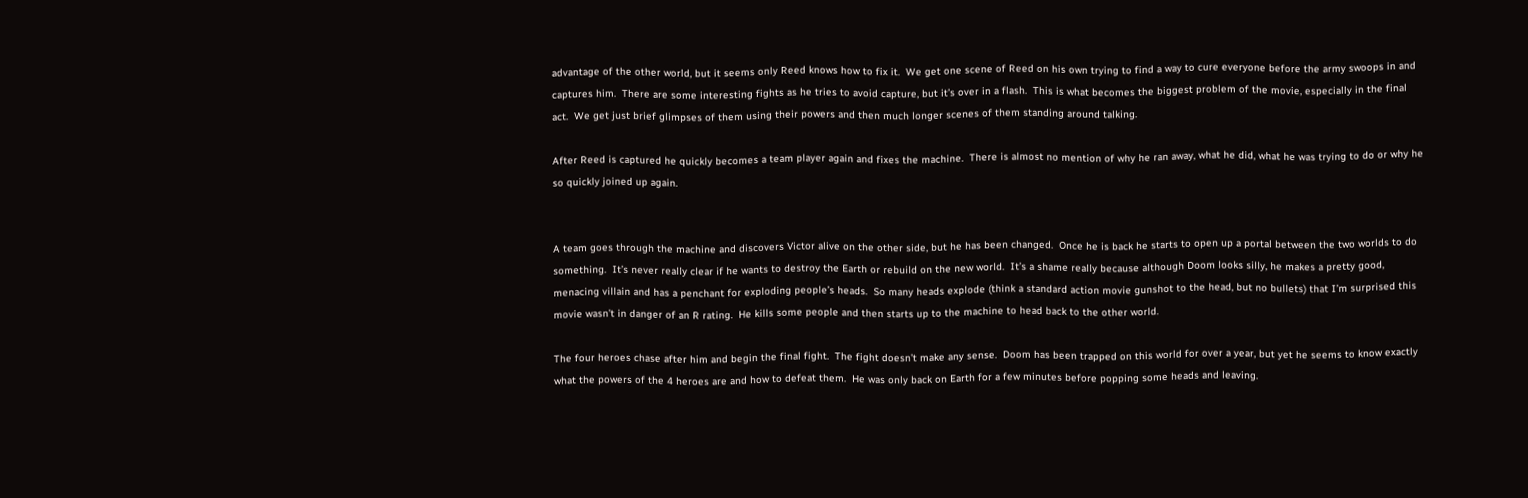advantage of the other world, but it seems only Reed knows how to fix it.  We get one scene of Reed on his own trying to find a way to cure everyone before the army swoops in and captures him.  There are some interesting fights as he tries to avoid capture, but it’s over in a flash.  This is what becomes the biggest problem of the movie, especially in the final act.  We get just brief glimpses of them using their powers and then much longer scenes of them standing around talking.

After Reed is captured he quickly becomes a team player again and fixes the machine.  There is almost no mention of why he ran away, what he did, what he was trying to do or why he so quickly joined up again.


A team goes through the machine and discovers Victor alive on the other side, but he has been changed.  Once he is back he starts to open up a portal between the two worlds to do something.  It’s never really clear if he wants to destroy the Earth or rebuild on the new world.  It’s a shame really because although Doom looks silly, he makes a pretty good, menacing villain and has a penchant for exploding people’s heads.  So many heads explode (think a standard action movie gunshot to the head, but no bullets) that I’m surprised this movie wasn’t in danger of an R rating.  He kills some people and then starts up to the machine to head back to the other world.

The four heroes chase after him and begin the final fight.  The fight doesn’t make any sense.  Doom has been trapped on this world for over a year, but yet he seems to know exactly what the powers of the 4 heroes are and how to defeat them.  He was only back on Earth for a few minutes before popping some heads and leaving.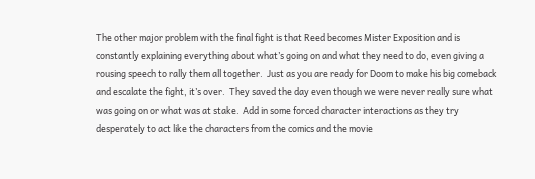The other major problem with the final fight is that Reed becomes Mister Exposition and is constantly explaining everything about what’s going on and what they need to do, even giving a rousing speech to rally them all together.  Just as you are ready for Doom to make his big comeback and escalate the fight, it’s over.  They saved the day even though we were never really sure what was going on or what was at stake.  Add in some forced character interactions as they try desperately to act like the characters from the comics and the movie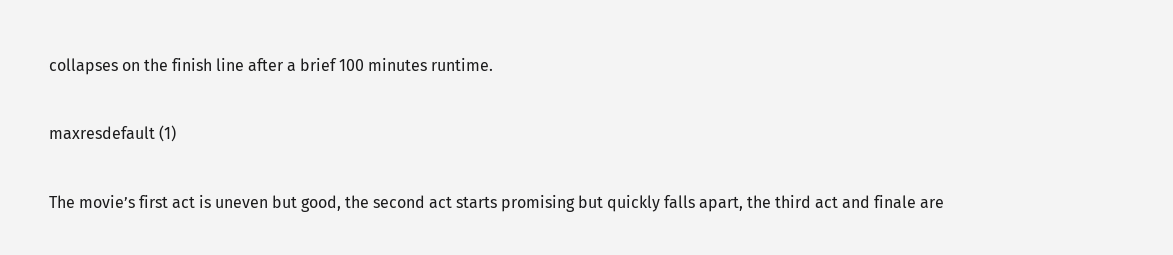collapses on the finish line after a brief 100 minutes runtime.

maxresdefault (1)

The movie’s first act is uneven but good, the second act starts promising but quickly falls apart, the third act and finale are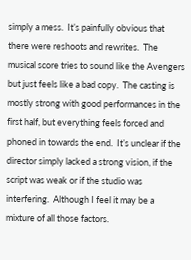simply a mess.  It’s painfully obvious that there were reshoots and rewrites.  The musical score tries to sound like the Avengers but just feels like a bad copy.  The casting is mostly strong with good performances in the first half, but everything feels forced and phoned in towards the end.  It’s unclear if the director simply lacked a strong vision, if the script was weak or if the studio was interfering.  Although I feel it may be a mixture of all those factors.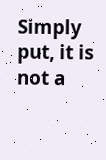Simply put, it is not a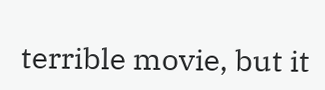terrible movie, but it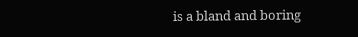is a bland and boring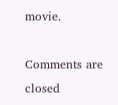movie.

Comments are closed